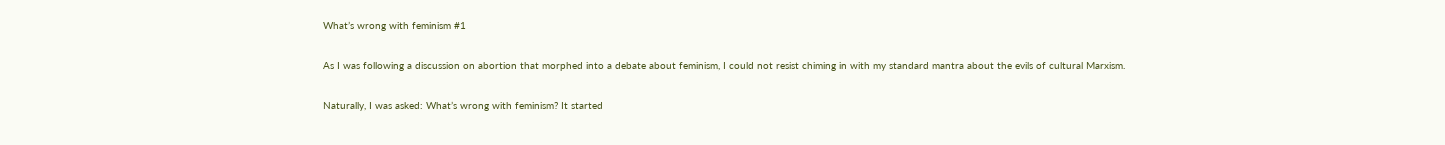What’s wrong with feminism #1

As I was following a discussion on abortion that morphed into a debate about feminism, I could not resist chiming in with my standard mantra about the evils of cultural Marxism.

Naturally, I was asked: What’s wrong with feminism? It started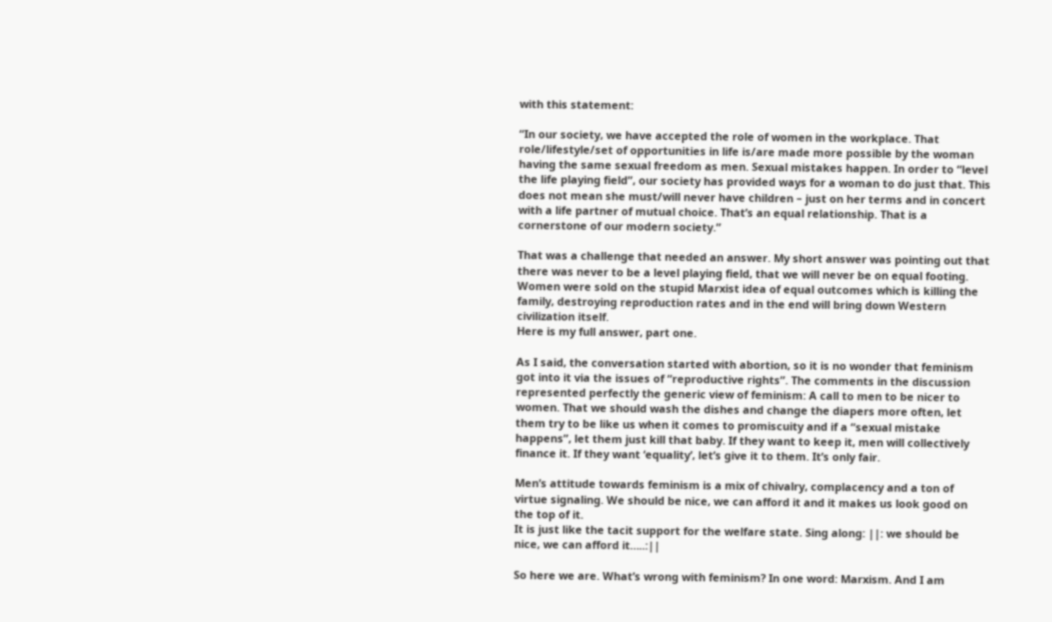with this statement:

“In our society, we have accepted the role of women in the workplace. That role/lifestyle/set of opportunities in life is/are made more possible by the woman having the same sexual freedom as men. Sexual mistakes happen. In order to “level the life playing field”, our society has provided ways for a woman to do just that. This does not mean she must/will never have children – just on her terms and in concert with a life partner of mutual choice. That’s an equal relationship. That is a cornerstone of our modern society.”

That was a challenge that needed an answer. My short answer was pointing out that there was never to be a level playing field, that we will never be on equal footing.
Women were sold on the stupid Marxist idea of equal outcomes which is killing the family, destroying reproduction rates and in the end will bring down Western civilization itself.
Here is my full answer, part one.

As I said, the conversation started with abortion, so it is no wonder that feminism got into it via the issues of “reproductive rights”. The comments in the discussion represented perfectly the generic view of feminism: A call to men to be nicer to women. That we should wash the dishes and change the diapers more often, let them try to be like us when it comes to promiscuity and if a “sexual mistake happens”, let them just kill that baby. If they want to keep it, men will collectively finance it. If they want ‘equality’, let’s give it to them. It’s only fair.

Men’s attitude towards feminism is a mix of chivalry, complacency and a ton of virtue signaling. We should be nice, we can afford it and it makes us look good on the top of it.
It is just like the tacit support for the welfare state. Sing along: ||: we should be nice, we can afford it…..:||

So here we are. What’s wrong with feminism? In one word: Marxism. And I am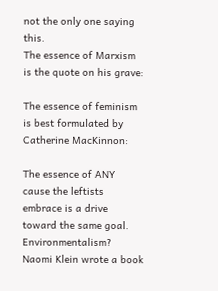not the only one saying this.
The essence of Marxism is the quote on his grave:

The essence of feminism is best formulated by Catherine MacKinnon:

The essence of ANY cause the leftists embrace is a drive toward the same goal. Environmentalism?
Naomi Klein wrote a book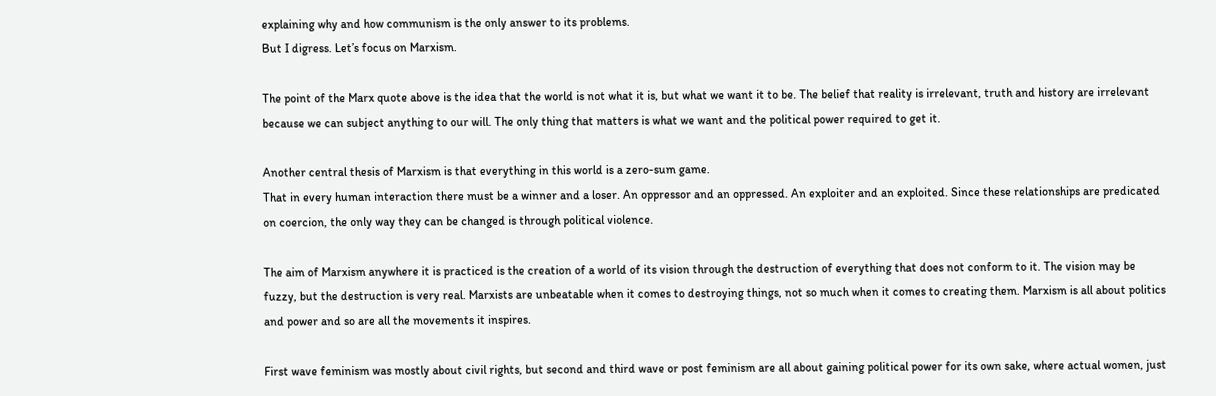explaining why and how communism is the only answer to its problems.
But I digress. Let’s focus on Marxism.

The point of the Marx quote above is the idea that the world is not what it is, but what we want it to be. The belief that reality is irrelevant, truth and history are irrelevant because we can subject anything to our will. The only thing that matters is what we want and the political power required to get it.

Another central thesis of Marxism is that everything in this world is a zero-sum game.
That in every human interaction there must be a winner and a loser. An oppressor and an oppressed. An exploiter and an exploited. Since these relationships are predicated on coercion, the only way they can be changed is through political violence.

The aim of Marxism anywhere it is practiced is the creation of a world of its vision through the destruction of everything that does not conform to it. The vision may be fuzzy, but the destruction is very real. Marxists are unbeatable when it comes to destroying things, not so much when it comes to creating them. Marxism is all about politics and power and so are all the movements it inspires.

First wave feminism was mostly about civil rights, but second and third wave or post feminism are all about gaining political power for its own sake, where actual women, just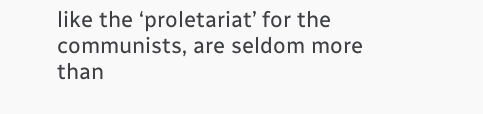like the ‘proletariat’ for the communists, are seldom more than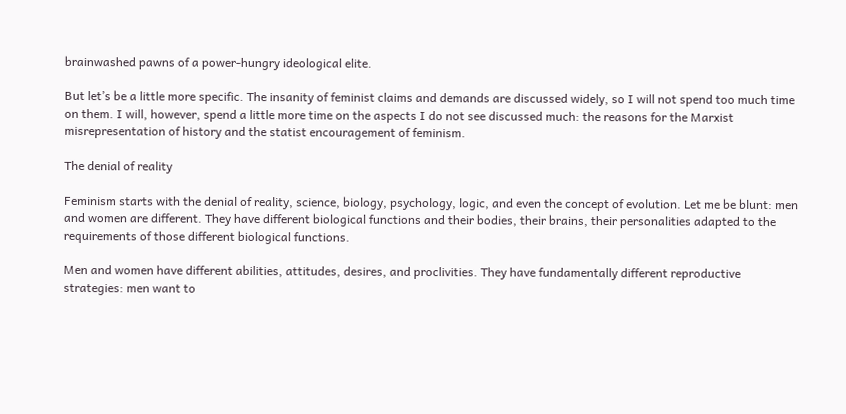brainwashed pawns of a power-hungry ideological elite.

But let’s be a little more specific. The insanity of feminist claims and demands are discussed widely, so I will not spend too much time on them. I will, however, spend a little more time on the aspects I do not see discussed much: the reasons for the Marxist misrepresentation of history and the statist encouragement of feminism.

The denial of reality

Feminism starts with the denial of reality, science, biology, psychology, logic, and even the concept of evolution. Let me be blunt: men and women are different. They have different biological functions and their bodies, their brains, their personalities adapted to the requirements of those different biological functions.

Men and women have different abilities, attitudes, desires, and proclivities. They have fundamentally different reproductive strategies: men want to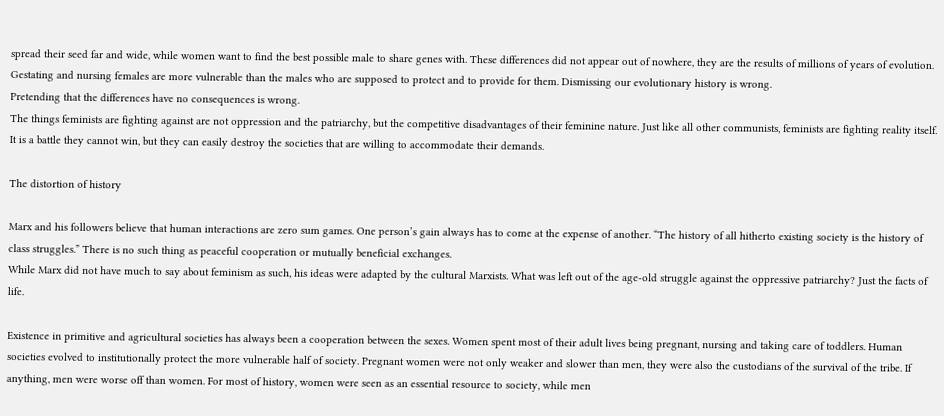spread their seed far and wide, while women want to find the best possible male to share genes with. These differences did not appear out of nowhere, they are the results of millions of years of evolution. Gestating and nursing females are more vulnerable than the males who are supposed to protect and to provide for them. Dismissing our evolutionary history is wrong.
Pretending that the differences have no consequences is wrong.
The things feminists are fighting against are not oppression and the patriarchy, but the competitive disadvantages of their feminine nature. Just like all other communists, feminists are fighting reality itself.
It is a battle they cannot win, but they can easily destroy the societies that are willing to accommodate their demands.

The distortion of history

Marx and his followers believe that human interactions are zero sum games. One person’s gain always has to come at the expense of another. “The history of all hitherto existing society is the history of class struggles.” There is no such thing as peaceful cooperation or mutually beneficial exchanges.
While Marx did not have much to say about feminism as such, his ideas were adapted by the cultural Marxists. What was left out of the age-old struggle against the oppressive patriarchy? Just the facts of life.

Existence in primitive and agricultural societies has always been a cooperation between the sexes. Women spent most of their adult lives being pregnant, nursing and taking care of toddlers. Human societies evolved to institutionally protect the more vulnerable half of society. Pregnant women were not only weaker and slower than men, they were also the custodians of the survival of the tribe. If anything, men were worse off than women. For most of history, women were seen as an essential resource to society, while men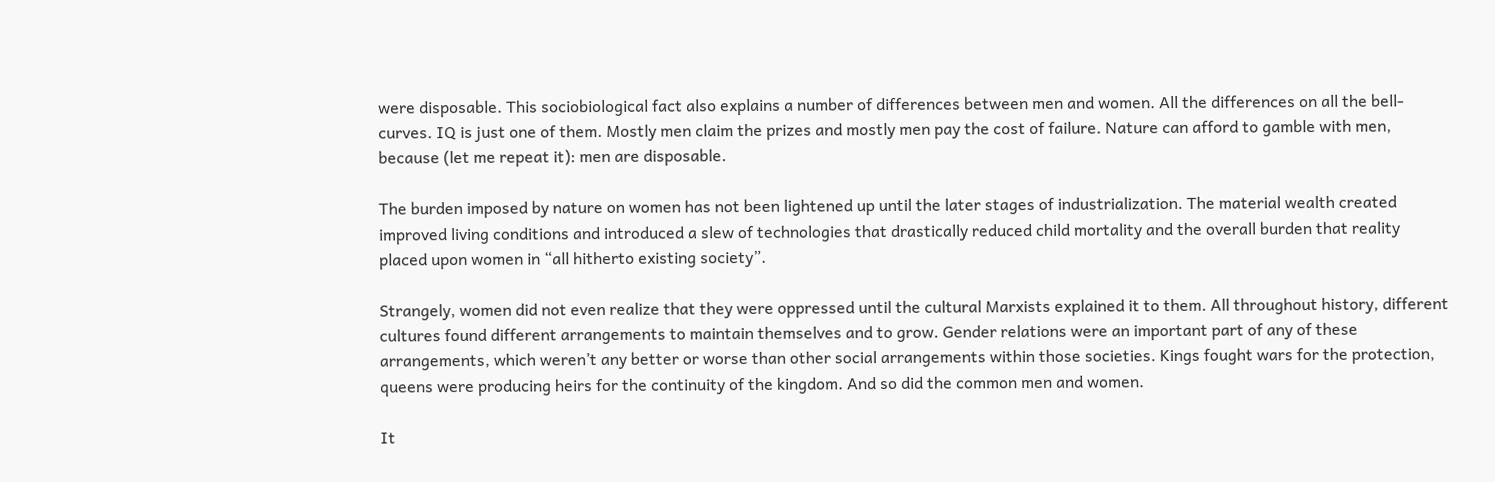were disposable. This sociobiological fact also explains a number of differences between men and women. All the differences on all the bell-curves. IQ is just one of them. Mostly men claim the prizes and mostly men pay the cost of failure. Nature can afford to gamble with men, because (let me repeat it): men are disposable.

The burden imposed by nature on women has not been lightened up until the later stages of industrialization. The material wealth created improved living conditions and introduced a slew of technologies that drastically reduced child mortality and the overall burden that reality placed upon women in “all hitherto existing society”.

Strangely, women did not even realize that they were oppressed until the cultural Marxists explained it to them. All throughout history, different cultures found different arrangements to maintain themselves and to grow. Gender relations were an important part of any of these arrangements, which weren’t any better or worse than other social arrangements within those societies. Kings fought wars for the protection, queens were producing heirs for the continuity of the kingdom. And so did the common men and women.

It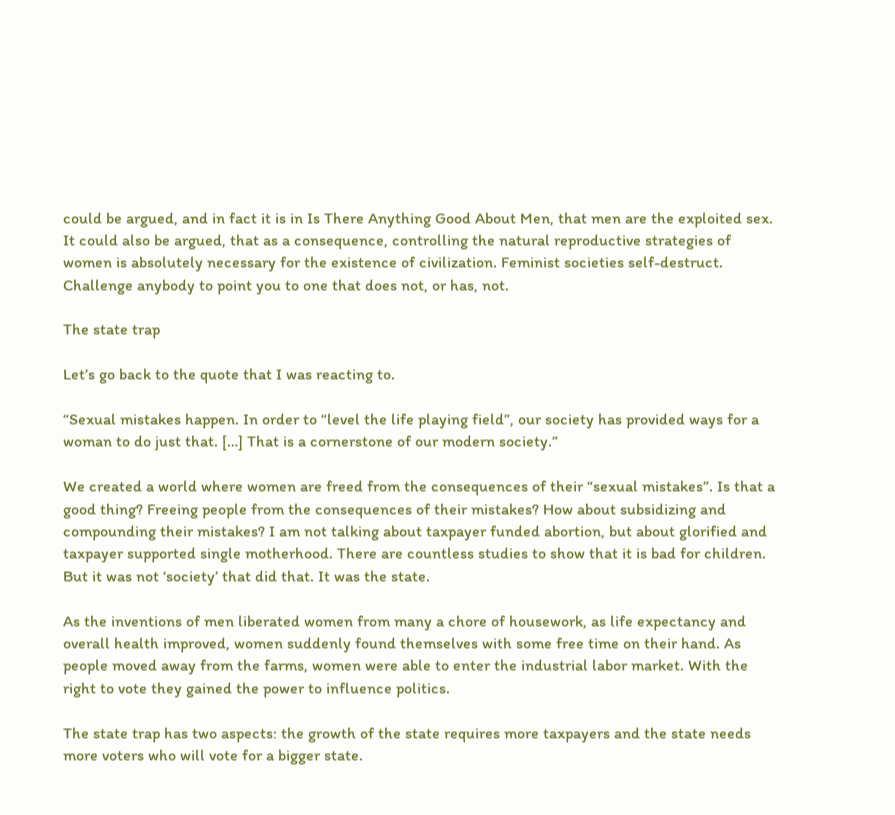could be argued, and in fact it is in Is There Anything Good About Men, that men are the exploited sex.
It could also be argued, that as a consequence, controlling the natural reproductive strategies of women is absolutely necessary for the existence of civilization. Feminist societies self-destruct. Challenge anybody to point you to one that does not, or has, not.

The state trap

Let’s go back to the quote that I was reacting to.

“Sexual mistakes happen. In order to “level the life playing field”, our society has provided ways for a woman to do just that. […] That is a cornerstone of our modern society.”

We created a world where women are freed from the consequences of their “sexual mistakes”. Is that a good thing? Freeing people from the consequences of their mistakes? How about subsidizing and compounding their mistakes? I am not talking about taxpayer funded abortion, but about glorified and taxpayer supported single motherhood. There are countless studies to show that it is bad for children.
But it was not ‘society’ that did that. It was the state.

As the inventions of men liberated women from many a chore of housework, as life expectancy and overall health improved, women suddenly found themselves with some free time on their hand. As people moved away from the farms, women were able to enter the industrial labor market. With the right to vote they gained the power to influence politics.

The state trap has two aspects: the growth of the state requires more taxpayers and the state needs more voters who will vote for a bigger state.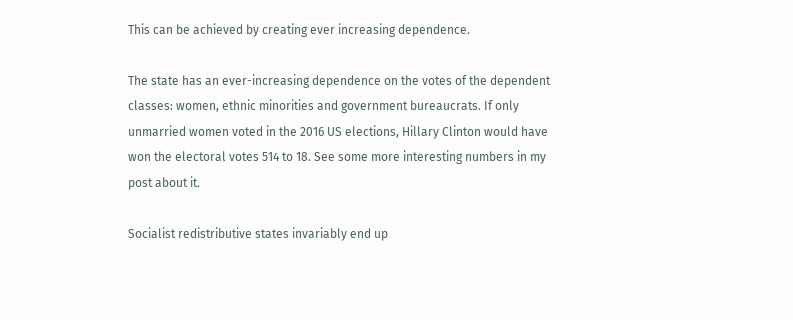This can be achieved by creating ever increasing dependence.

The state has an ever-increasing dependence on the votes of the dependent classes: women, ethnic minorities and government bureaucrats. If only unmarried women voted in the 2016 US elections, Hillary Clinton would have won the electoral votes 514 to 18. See some more interesting numbers in my post about it.

Socialist redistributive states invariably end up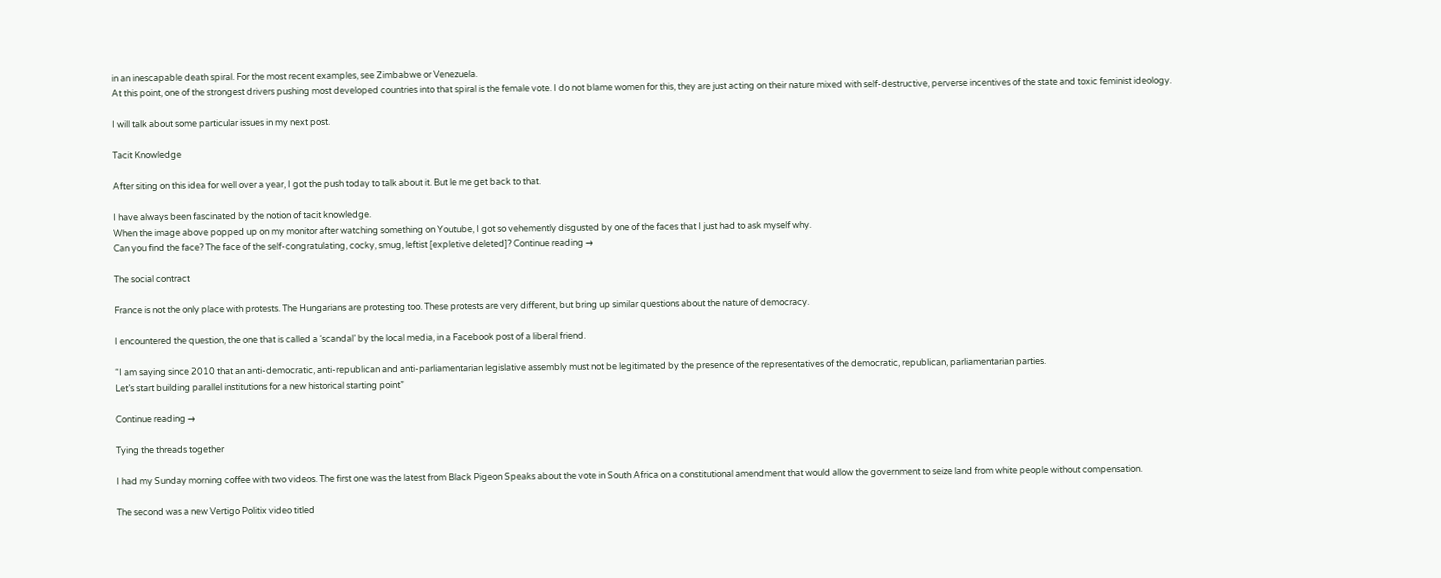in an inescapable death spiral. For the most recent examples, see Zimbabwe or Venezuela.
At this point, one of the strongest drivers pushing most developed countries into that spiral is the female vote. I do not blame women for this, they are just acting on their nature mixed with self-destructive, perverse incentives of the state and toxic feminist ideology.

I will talk about some particular issues in my next post.

Tacit Knowledge

After siting on this idea for well over a year, I got the push today to talk about it. But le me get back to that.

I have always been fascinated by the notion of tacit knowledge.
When the image above popped up on my monitor after watching something on Youtube, I got so vehemently disgusted by one of the faces that I just had to ask myself why.
Can you find the face? The face of the self-congratulating, cocky, smug, leftist [expletive deleted]? Continue reading →

The social contract

France is not the only place with protests. The Hungarians are protesting too. These protests are very different, but bring up similar questions about the nature of democracy.

I encountered the question, the one that is called a ‘scandal’ by the local media, in a Facebook post of a liberal friend.

“I am saying since 2010 that an anti-democratic, anti-republican and anti-parliamentarian legislative assembly must not be legitimated by the presence of the representatives of the democratic, republican, parliamentarian parties.
Let’s start building parallel institutions for a new historical starting point”

Continue reading →

Tying the threads together

I had my Sunday morning coffee with two videos. The first one was the latest from Black Pigeon Speaks about the vote in South Africa on a constitutional amendment that would allow the government to seize land from white people without compensation.

The second was a new Vertigo Politix video titled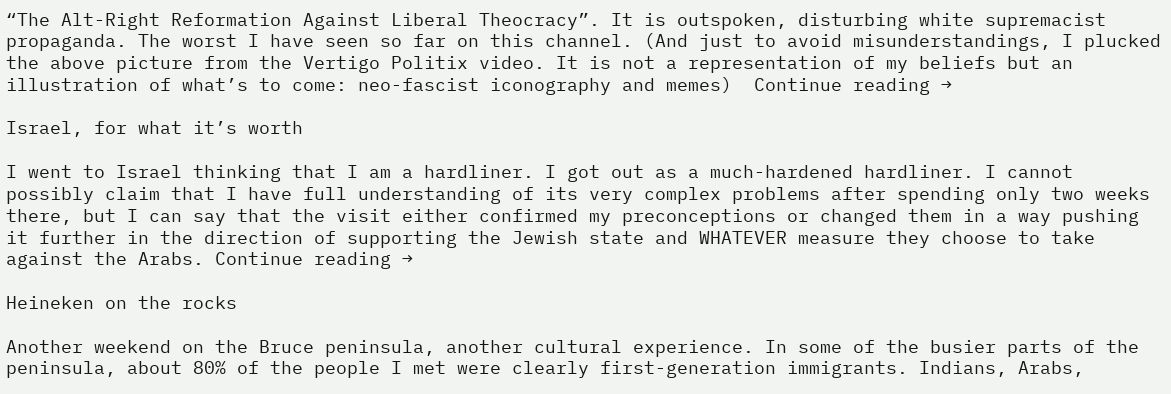“The Alt-Right Reformation Against Liberal Theocracy”. It is outspoken, disturbing white supremacist propaganda. The worst I have seen so far on this channel. (And just to avoid misunderstandings, I plucked the above picture from the Vertigo Politix video. It is not a representation of my beliefs but an illustration of what’s to come: neo-fascist iconography and memes)  Continue reading →

Israel, for what it’s worth

I went to Israel thinking that I am a hardliner. I got out as a much-hardened hardliner. I cannot possibly claim that I have full understanding of its very complex problems after spending only two weeks there, but I can say that the visit either confirmed my preconceptions or changed them in a way pushing it further in the direction of supporting the Jewish state and WHATEVER measure they choose to take against the Arabs. Continue reading →

Heineken on the rocks

Another weekend on the Bruce peninsula, another cultural experience. In some of the busier parts of the peninsula, about 80% of the people I met were clearly first-generation immigrants. Indians, Arabs,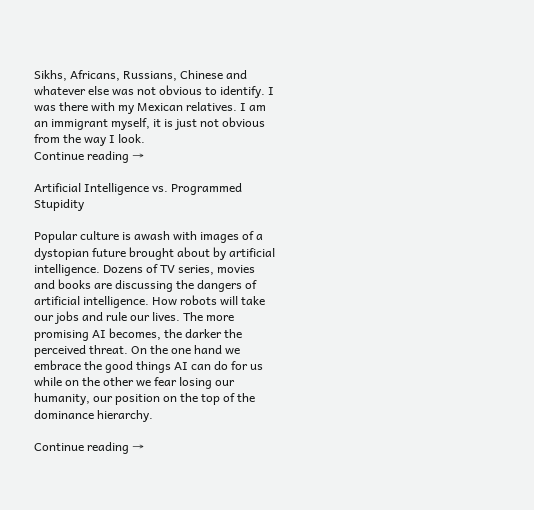Sikhs, Africans, Russians, Chinese and whatever else was not obvious to identify. I was there with my Mexican relatives. I am an immigrant myself, it is just not obvious from the way I look.
Continue reading →

Artificial Intelligence vs. Programmed Stupidity

Popular culture is awash with images of a dystopian future brought about by artificial intelligence. Dozens of TV series, movies and books are discussing the dangers of artificial intelligence. How robots will take our jobs and rule our lives. The more promising AI becomes, the darker the perceived threat. On the one hand we embrace the good things AI can do for us while on the other we fear losing our humanity, our position on the top of the dominance hierarchy.

Continue reading →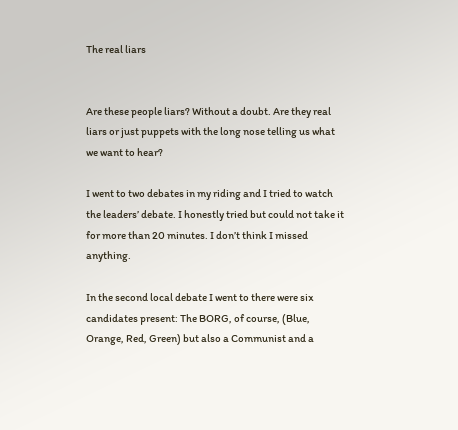The real liars


Are these people liars? Without a doubt. Are they real liars or just puppets with the long nose telling us what we want to hear?

I went to two debates in my riding and I tried to watch the leaders’ debate. I honestly tried but could not take it for more than 20 minutes. I don’t think I missed anything.

In the second local debate I went to there were six candidates present: The BORG, of course, (Blue, Orange, Red, Green) but also a Communist and a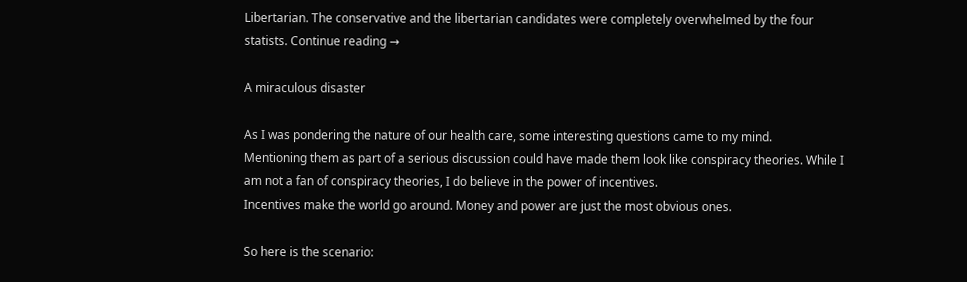Libertarian. The conservative and the libertarian candidates were completely overwhelmed by the four statists. Continue reading →

A miraculous disaster

As I was pondering the nature of our health care, some interesting questions came to my mind.
Mentioning them as part of a serious discussion could have made them look like conspiracy theories. While I am not a fan of conspiracy theories, I do believe in the power of incentives.
Incentives make the world go around. Money and power are just the most obvious ones.

So here is the scenario: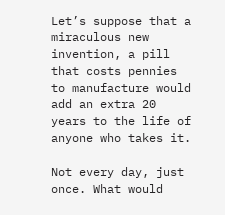Let’s suppose that a miraculous new invention, a pill that costs pennies to manufacture would add an extra 20 years to the life of anyone who takes it.

Not every day, just once. What would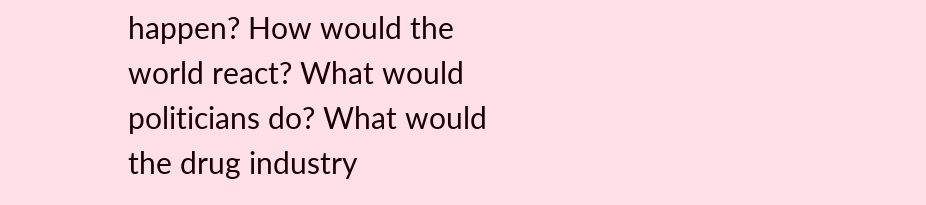happen? How would the world react? What would politicians do? What would the drug industry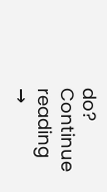do? Continue reading →